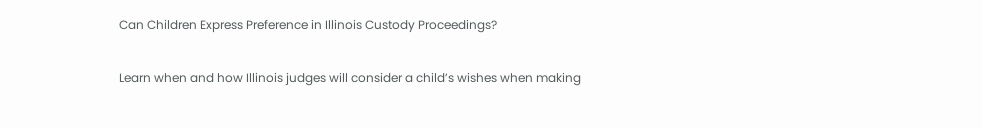Can Children Express Preference in Illinois Custody Proceedings?

Learn when and how Illinois judges will consider a child’s wishes when making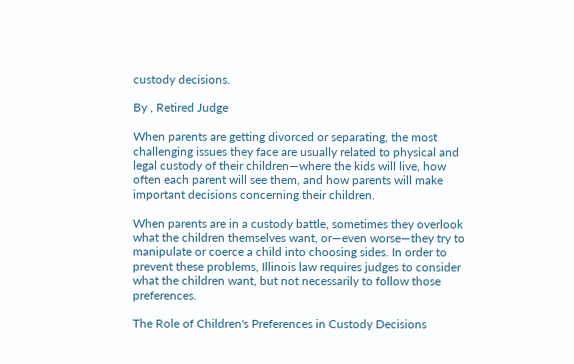custody decisions.

By , Retired Judge

When parents are getting divorced or separating, the most challenging issues they face are usually related to physical and legal custody of their children—where the kids will live, how often each parent will see them, and how parents will make important decisions concerning their children.

When parents are in a custody battle, sometimes they overlook what the children themselves want, or—even worse—they try to manipulate or coerce a child into choosing sides. In order to prevent these problems, Illinois law requires judges to consider what the children want, but not necessarily to follow those preferences.

The Role of Children's Preferences in Custody Decisions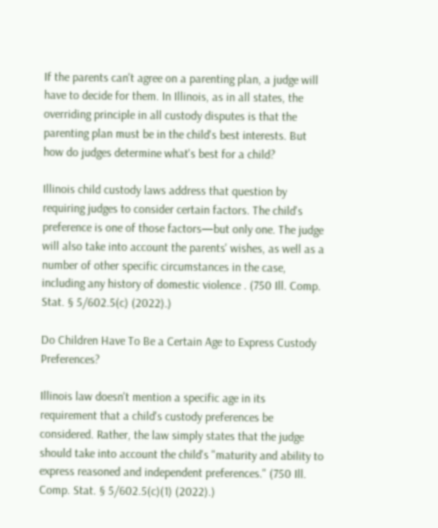If the parents can't agree on a parenting plan, a judge will have to decide for them. In Illinois, as in all states, the overriding principle in all custody disputes is that the parenting plan must be in the child's best interests. But how do judges determine what's best for a child?

Illinois child custody laws address that question by requiring judges to consider certain factors. The child's preference is one of those factors—but only one. The judge will also take into account the parents' wishes, as well as a number of other specific circumstances in the case, including any history of domestic violence . (750 Ill. Comp. Stat. § 5/602.5(c) (2022).)

Do Children Have To Be a Certain Age to Express Custody Preferences?

Illinois law doesn't mention a specific age in its requirement that a child's custody preferences be considered. Rather, the law simply states that the judge should take into account the child's "maturity and ability to express reasoned and independent preferences." (750 Ill. Comp. Stat. § 5/602.5(c)(1) (2022).)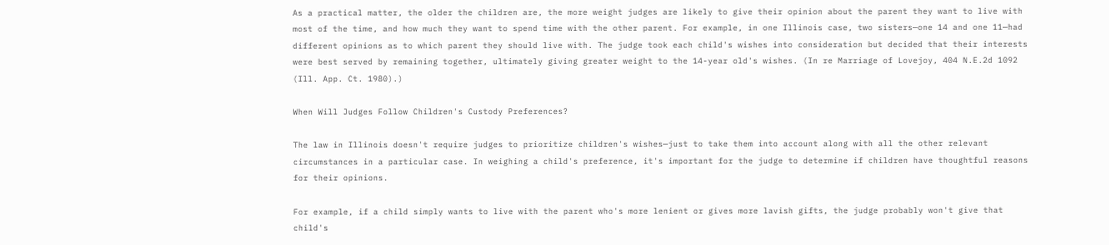As a practical matter, the older the children are, the more weight judges are likely to give their opinion about the parent they want to live with most of the time, and how much they want to spend time with the other parent. For example, in one Illinois case, two sisters—one 14 and one 11—had different opinions as to which parent they should live with. The judge took each child's wishes into consideration but decided that their interests were best served by remaining together, ultimately giving greater weight to the 14-year old's wishes. (In re Marriage of Lovejoy, 404 N.E.2d 1092 (Ill. App. Ct. 1980).)

When Will Judges Follow Children's Custody Preferences?

The law in Illinois doesn't require judges to prioritize children's wishes—just to take them into account along with all the other relevant circumstances in a particular case. In weighing a child's preference, it's important for the judge to determine if children have thoughtful reasons for their opinions.

For example, if a child simply wants to live with the parent who's more lenient or gives more lavish gifts, the judge probably won't give that child's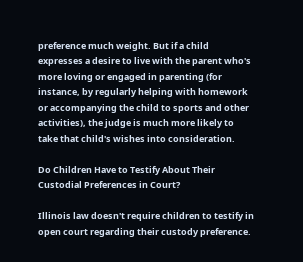preference much weight. But if a child expresses a desire to live with the parent who's more loving or engaged in parenting (for instance, by regularly helping with homework or accompanying the child to sports and other activities), the judge is much more likely to take that child's wishes into consideration.

Do Children Have to Testify About Their Custodial Preferences in Court?

Illinois law doesn't require children to testify in open court regarding their custody preference.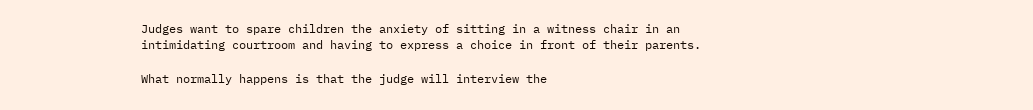Judges want to spare children the anxiety of sitting in a witness chair in an intimidating courtroom and having to express a choice in front of their parents.

What normally happens is that the judge will interview the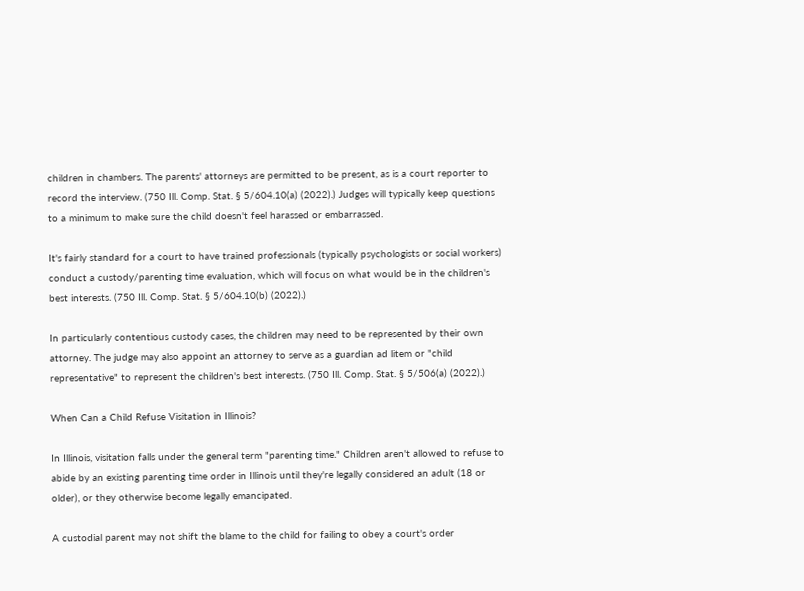children in chambers. The parents' attorneys are permitted to be present, as is a court reporter to record the interview. (750 Ill. Comp. Stat. § 5/604.10(a) (2022).) Judges will typically keep questions to a minimum to make sure the child doesn't feel harassed or embarrassed.

It's fairly standard for a court to have trained professionals (typically psychologists or social workers) conduct a custody/parenting time evaluation, which will focus on what would be in the children's best interests. (750 Ill. Comp. Stat. § 5/604.10(b) (2022).)

In particularly contentious custody cases, the children may need to be represented by their own attorney. The judge may also appoint an attorney to serve as a guardian ad litem or "child representative" to represent the children's best interests. (750 Ill. Comp. Stat. § 5/506(a) (2022).)

When Can a Child Refuse Visitation in Illinois?

In Illinois, visitation falls under the general term "parenting time." Children aren't allowed to refuse to abide by an existing parenting time order in Illinois until they're legally considered an adult (18 or older), or they otherwise become legally emancipated.

A custodial parent may not shift the blame to the child for failing to obey a court's order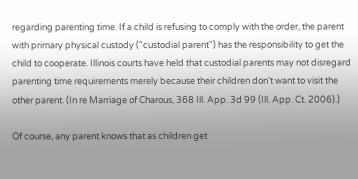regarding parenting time. If a child is refusing to comply with the order, the parent with primary physical custody ("custodial parent") has the responsibility to get the child to cooperate. Illinois courts have held that custodial parents may not disregard parenting time requirements merely because their children don't want to visit the other parent. (In re Marriage of Charous, 368 Ill. App. 3d 99 (Ill. App. Ct. 2006).)

Of course, any parent knows that as children get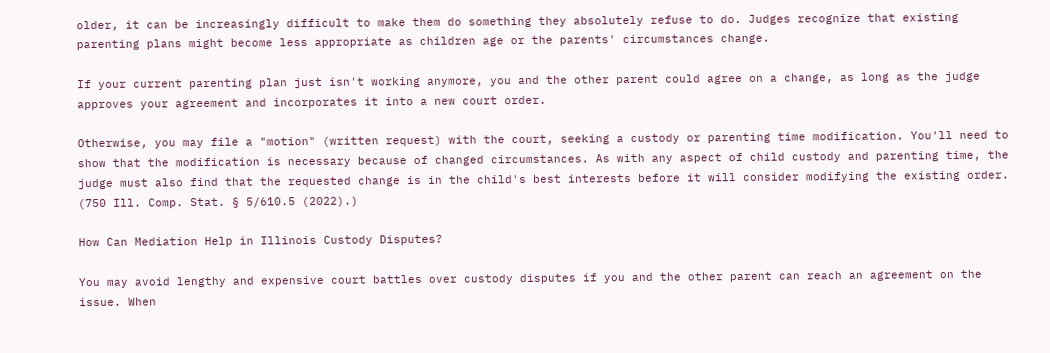older, it can be increasingly difficult to make them do something they absolutely refuse to do. Judges recognize that existing parenting plans might become less appropriate as children age or the parents' circumstances change.

If your current parenting plan just isn't working anymore, you and the other parent could agree on a change, as long as the judge approves your agreement and incorporates it into a new court order.

Otherwise, you may file a "motion" (written request) with the court, seeking a custody or parenting time modification. You'll need to show that the modification is necessary because of changed circumstances. As with any aspect of child custody and parenting time, the judge must also find that the requested change is in the child's best interests before it will consider modifying the existing order. (750 Ill. Comp. Stat. § 5/610.5 (2022).)

How Can Mediation Help in Illinois Custody Disputes?

You may avoid lengthy and expensive court battles over custody disputes if you and the other parent can reach an agreement on the issue. When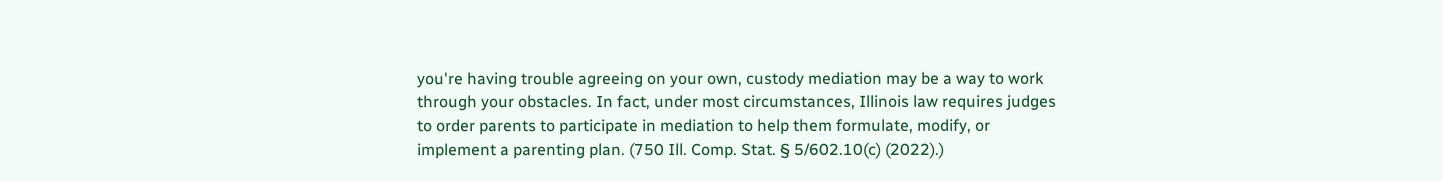you're having trouble agreeing on your own, custody mediation may be a way to work through your obstacles. In fact, under most circumstances, Illinois law requires judges to order parents to participate in mediation to help them formulate, modify, or implement a parenting plan. (750 Ill. Comp. Stat. § 5/602.10(c) (2022).)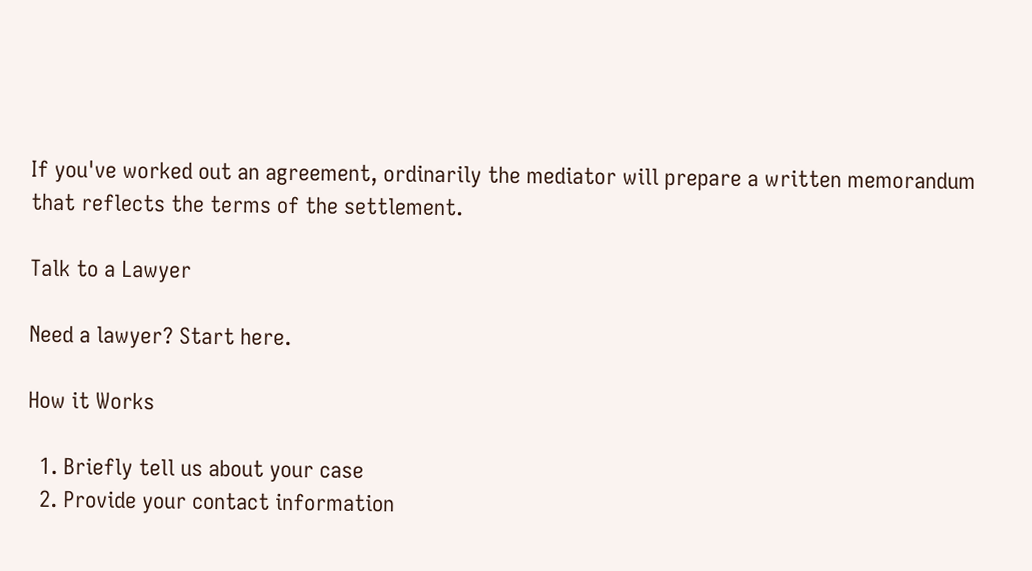If you've worked out an agreement, ordinarily the mediator will prepare a written memorandum that reflects the terms of the settlement.

Talk to a Lawyer

Need a lawyer? Start here.

How it Works

  1. Briefly tell us about your case
  2. Provide your contact information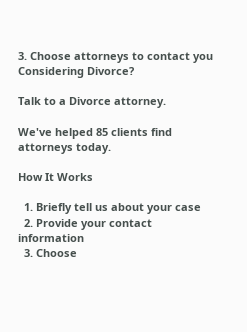3. Choose attorneys to contact you
Considering Divorce?

Talk to a Divorce attorney.

We've helped 85 clients find attorneys today.

How It Works

  1. Briefly tell us about your case
  2. Provide your contact information
  3. Choose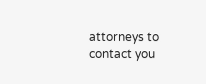attorneys to contact you